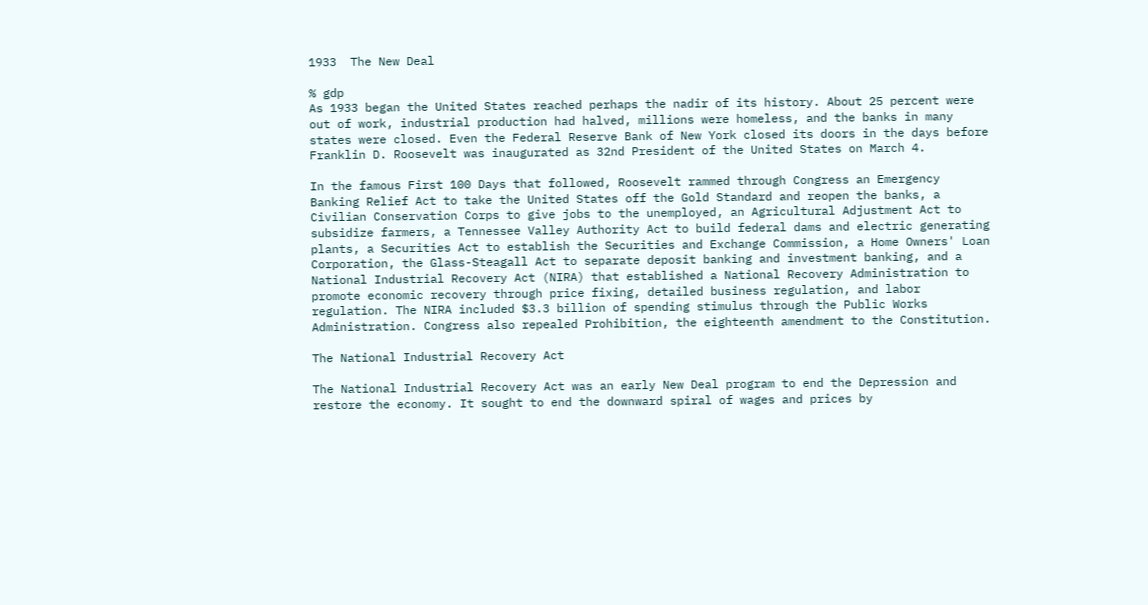1933  The New Deal

% gdp
As 1933 began the United States reached perhaps the nadir of its history. About 25 percent were out of work, industrial production had halved, millions were homeless, and the banks in many states were closed. Even the Federal Reserve Bank of New York closed its doors in the days before Franklin D. Roosevelt was inaugurated as 32nd President of the United States on March 4.

In the famous First 100 Days that followed, Roosevelt rammed through Congress an Emergency Banking Relief Act to take the United States off the Gold Standard and reopen the banks, a Civilian Conservation Corps to give jobs to the unemployed, an Agricultural Adjustment Act to subsidize farmers, a Tennessee Valley Authority Act to build federal dams and electric generating plants, a Securities Act to establish the Securities and Exchange Commission, a Home Owners' Loan Corporation, the Glass-Steagall Act to separate deposit banking and investment banking, and a National Industrial Recovery Act (NIRA) that established a National Recovery Administration to promote economic recovery through price fixing, detailed business regulation, and labor regulation. The NIRA included $3.3 billion of spending stimulus through the Public Works Administration. Congress also repealed Prohibition, the eighteenth amendment to the Constitution.

The National Industrial Recovery Act

The National Industrial Recovery Act was an early New Deal program to end the Depression and restore the economy. It sought to end the downward spiral of wages and prices by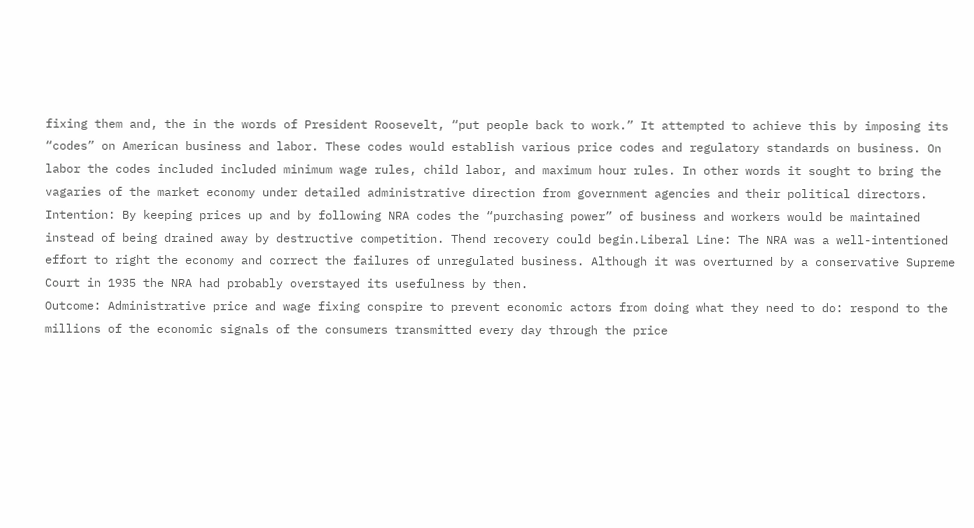fixing them and, the in the words of President Roosevelt, “put people back to work.” It attempted to achieve this by imposing its “codes” on American business and labor. These codes would establish various price codes and regulatory standards on business. On labor the codes included included minimum wage rules, child labor, and maximum hour rules. In other words it sought to bring the vagaries of the market economy under detailed administrative direction from government agencies and their political directors.
Intention: By keeping prices up and by following NRA codes the “purchasing power” of business and workers would be maintained instead of being drained away by destructive competition. Thend recovery could begin.Liberal Line: The NRA was a well-intentioned effort to right the economy and correct the failures of unregulated business. Although it was overturned by a conservative Supreme Court in 1935 the NRA had probably overstayed its usefulness by then.
Outcome: Administrative price and wage fixing conspire to prevent economic actors from doing what they need to do: respond to the millions of the economic signals of the consumers transmitted every day through the price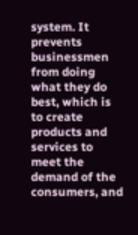system. It prevents businessmen from doing what they do best, which is to create products and services to meet the demand of the consumers, and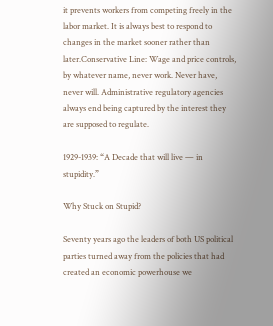it prevents workers from competing freely in the labor market. It is always best to respond to changes in the market sooner rather than later.Conservative Line: Wage and price controls, by whatever name, never work. Never have, never will. Administrative regulatory agencies always end being captured by the interest they are supposed to regulate.

1929-1939: “A Decade that will live — in stupidity.”

Why Stuck on Stupid?

Seventy years ago the leaders of both US political parties turned away from the policies that had created an economic powerhouse we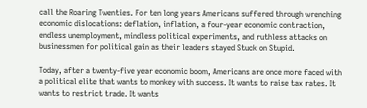call the Roaring Twenties. For ten long years Americans suffered through wrenching economic dislocations: deflation, inflation, a four-year economic contraction, endless unemployment, mindless political experiments, and ruthless attacks on businessmen for political gain as their leaders stayed Stuck on Stupid.

Today, after a twenty-five year economic boom, Americans are once more faced with a political elite that wants to monkey with success. It wants to raise tax rates. It wants to restrict trade. It wants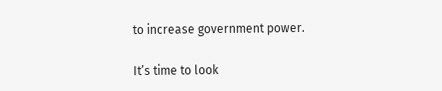to increase government power.

It’s time to look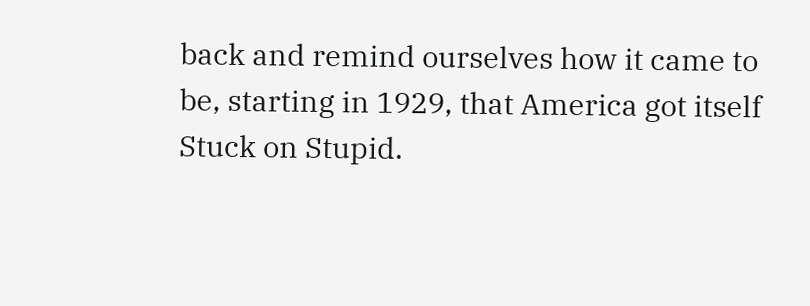back and remind ourselves how it came to be, starting in 1929, that America got itself Stuck on Stupid.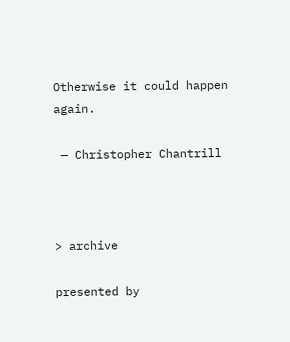Otherwise it could happen again.

 — Christopher Chantrill



> archive

presented by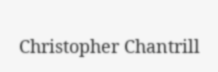Christopher Chantrill